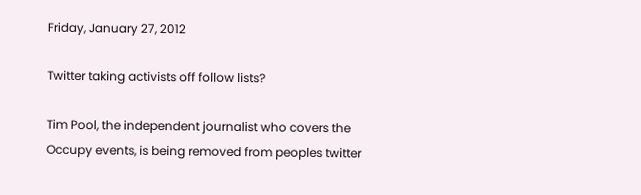Friday, January 27, 2012

Twitter taking activists off follow lists?

Tim Pool, the independent journalist who covers the Occupy events, is being removed from peoples twitter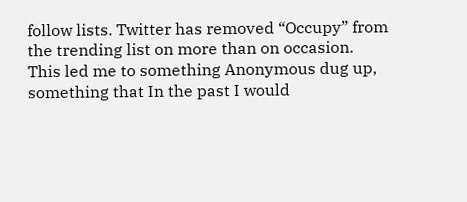follow lists. Twitter has removed “Occupy” from the trending list on more than on occasion.  This led me to something Anonymous dug up, something that In the past I would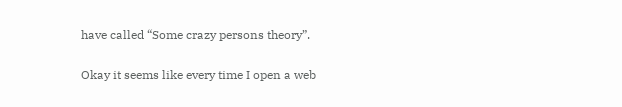have called “Some crazy persons theory”.

Okay it seems like every time I open a web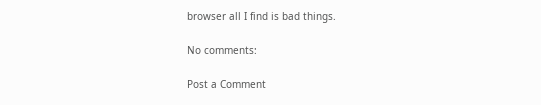browser all I find is bad things.

No comments:

Post a Comment